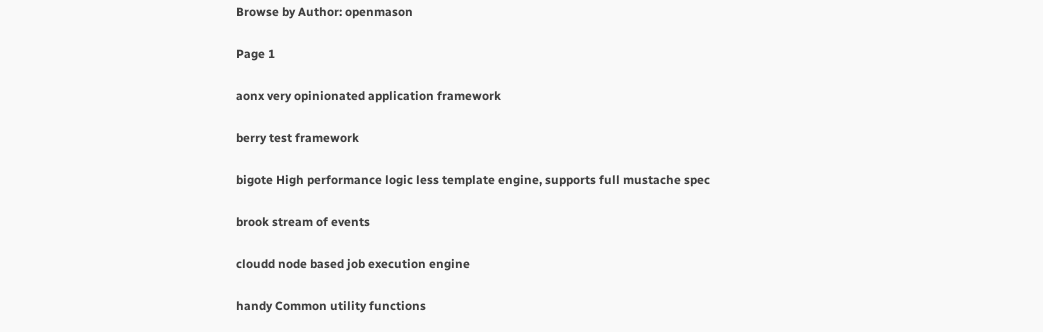Browse by Author: openmason

Page 1

aonx very opinionated application framework

berry test framework

bigote High performance logic less template engine, supports full mustache spec

brook stream of events

cloudd node based job execution engine

handy Common utility functions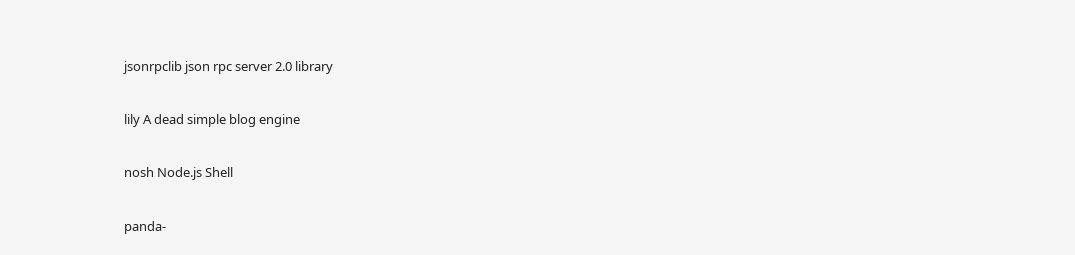jsonrpclib json rpc server 2.0 library

lily A dead simple blog engine

nosh Node.js Shell

panda-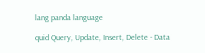lang panda language

quid Query, Update, Insert, Delete - Data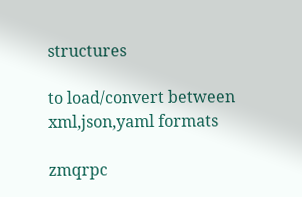structures

to load/convert between xml,json,yaml formats

zmqrpc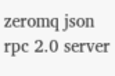zeromq json rpc 2.0 server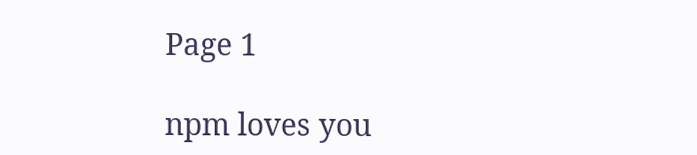Page 1

npm loves you